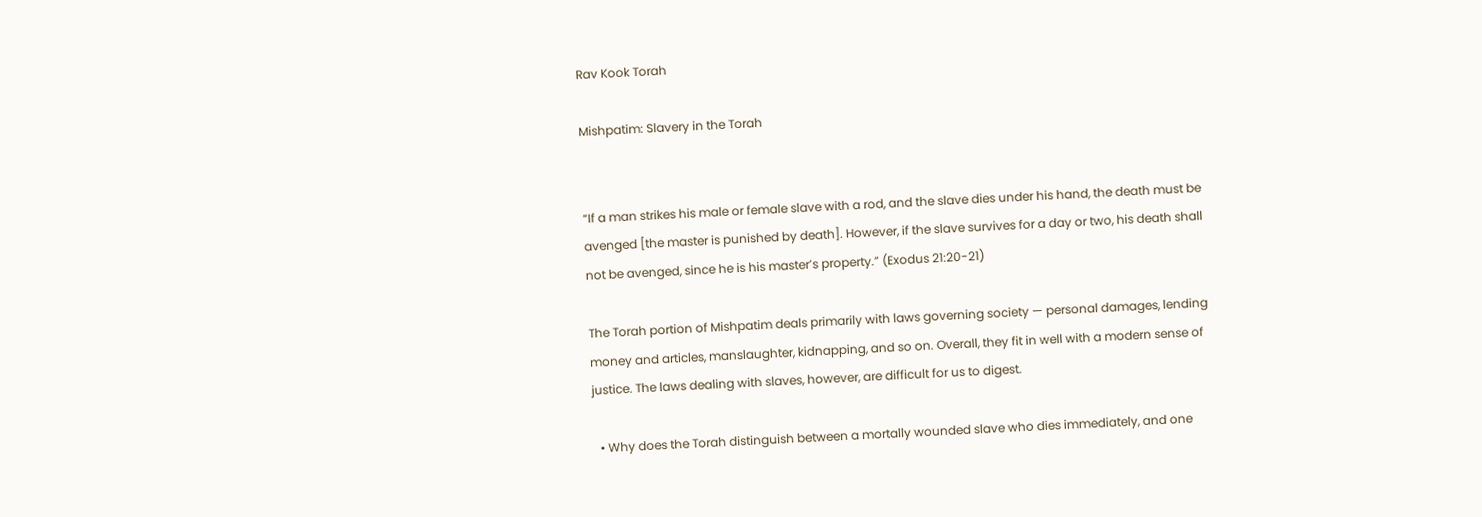Rav Kook Torah

Mishpatim: Slavery in the Torah


“If a man strikes his male or female slave with a rod, and the slave dies under his hand, the death must be avenged [the master is punished by death]. However, if the slave survives for a day or two, his death shall not be avenged, since he is his master’s property.” (Exodus 21:20-21)

The Torah portion of Mishpatim deals primarily with laws governing society — personal damages, lending money and articles, manslaughter, kidnapping, and so on. Overall, they fit in well with a modern sense of justice. The laws dealing with slaves, however, are difficult for us to digest.

  • Why does the Torah distinguish between a mortally wounded slave who dies immediately, and one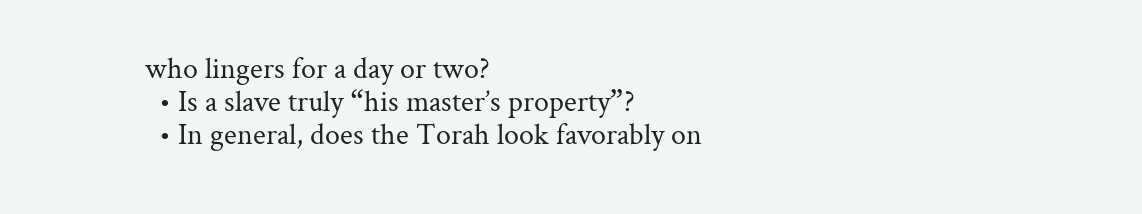who lingers for a day or two?
  • Is a slave truly “his master’s property”?
  • In general, does the Torah look favorably on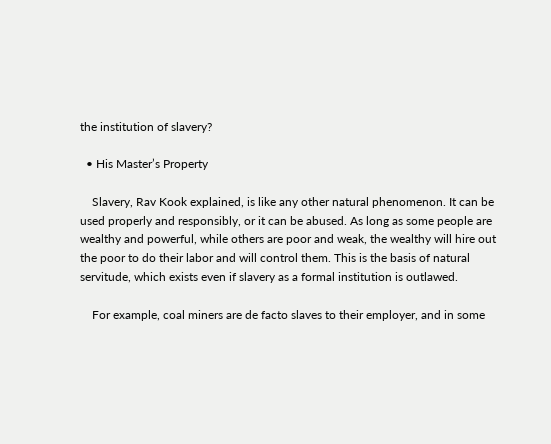the institution of slavery?

  • His Master’s Property

    Slavery, Rav Kook explained, is like any other natural phenomenon. It can be used properly and responsibly, or it can be abused. As long as some people are wealthy and powerful, while others are poor and weak, the wealthy will hire out the poor to do their labor and will control them. This is the basis of natural servitude, which exists even if slavery as a formal institution is outlawed.

    For example, coal miners are de facto slaves to their employer, and in some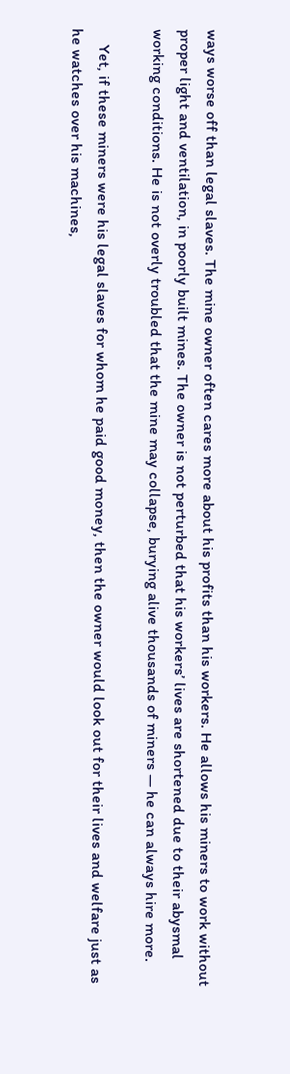ways worse off than legal slaves. The mine owner often cares more about his profits than his workers. He allows his miners to work without proper light and ventilation, in poorly built mines. The owner is not perturbed that his workers’ lives are shortened due to their abysmal working conditions. He is not overly troubled that the mine may collapse, burying alive thousands of miners — he can always hire more.

    Yet, if these miners were his legal slaves for whom he paid good money, then the owner would look out for their lives and welfare just as he watches over his machines,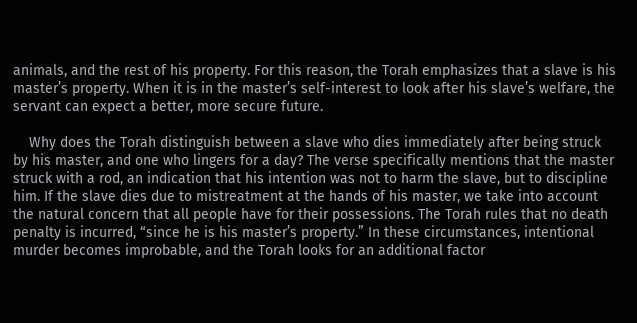animals, and the rest of his property. For this reason, the Torah emphasizes that a slave is his master’s property. When it is in the master’s self-interest to look after his slave’s welfare, the servant can expect a better, more secure future.

    Why does the Torah distinguish between a slave who dies immediately after being struck by his master, and one who lingers for a day? The verse specifically mentions that the master struck with a rod, an indication that his intention was not to harm the slave, but to discipline him. If the slave dies due to mistreatment at the hands of his master, we take into account the natural concern that all people have for their possessions. The Torah rules that no death penalty is incurred, “since he is his master’s property.” In these circumstances, intentional murder becomes improbable, and the Torah looks for an additional factor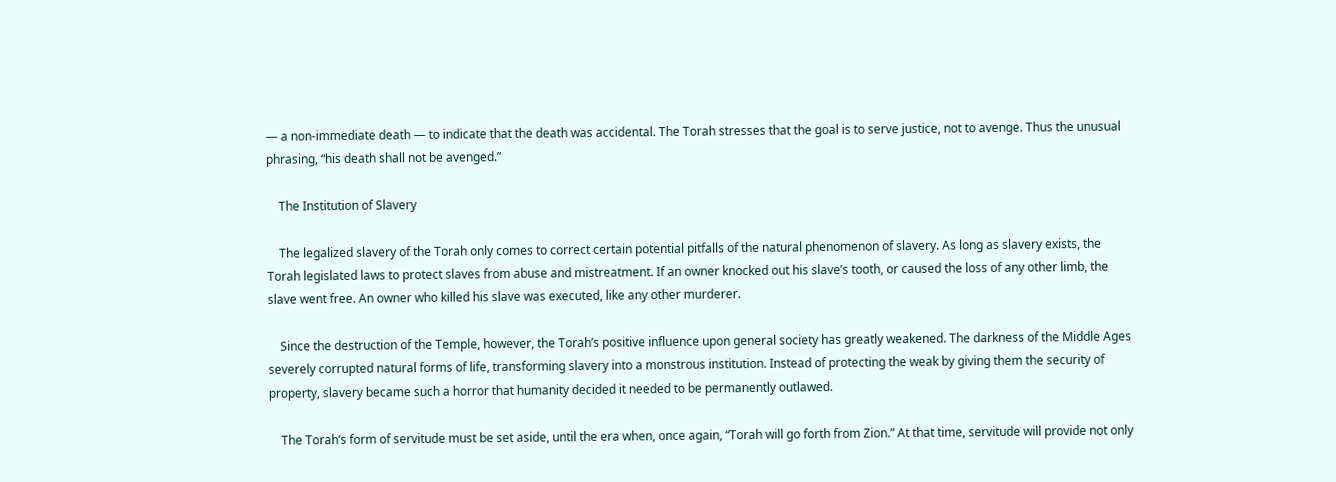— a non-immediate death — to indicate that the death was accidental. The Torah stresses that the goal is to serve justice, not to avenge. Thus the unusual phrasing, “his death shall not be avenged.”

    The Institution of Slavery

    The legalized slavery of the Torah only comes to correct certain potential pitfalls of the natural phenomenon of slavery. As long as slavery exists, the Torah legislated laws to protect slaves from abuse and mistreatment. If an owner knocked out his slave’s tooth, or caused the loss of any other limb, the slave went free. An owner who killed his slave was executed, like any other murderer.

    Since the destruction of the Temple, however, the Torah’s positive influence upon general society has greatly weakened. The darkness of the Middle Ages severely corrupted natural forms of life, transforming slavery into a monstrous institution. Instead of protecting the weak by giving them the security of property, slavery became such a horror that humanity decided it needed to be permanently outlawed.

    The Torah’s form of servitude must be set aside, until the era when, once again, “Torah will go forth from Zion.” At that time, servitude will provide not only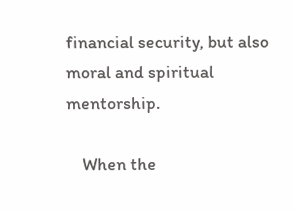financial security, but also moral and spiritual mentorship.

    When the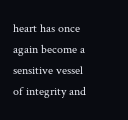heart has once again become a sensitive vessel of integrity and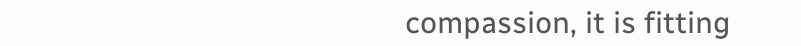compassion, it is fitting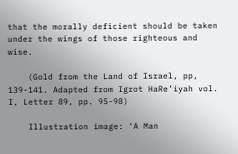that the morally deficient should be taken under the wings of those righteous and wise.

    (Gold from the Land of Israel, pp, 139-141. Adapted from Igrot HaRe’iyah vol. I, Letter 89, pp. 95-98)

    Illustration image: ‘A Man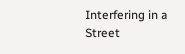Interfering in a Street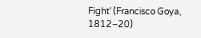Fight’ (Francisco Goya, 1812–20)